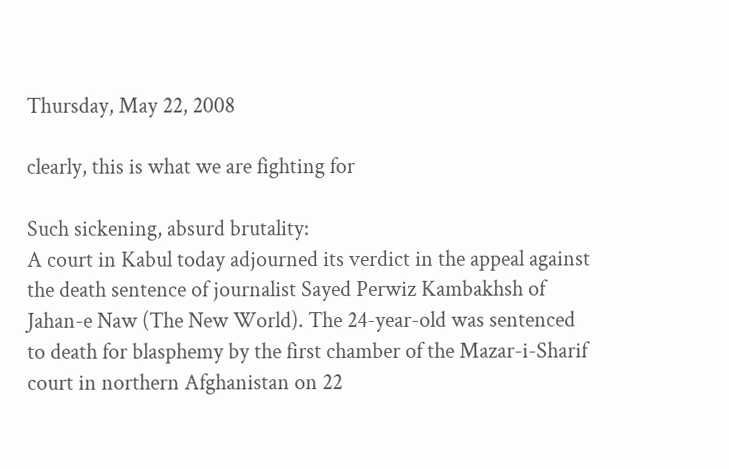Thursday, May 22, 2008

clearly, this is what we are fighting for

Such sickening, absurd brutality:
A court in Kabul today adjourned its verdict in the appeal against the death sentence of journalist Sayed Perwiz Kambakhsh of Jahan-e Naw (The New World). The 24-year-old was sentenced to death for blasphemy by the first chamber of the Mazar-i-Sharif court in northern Afghanistan on 22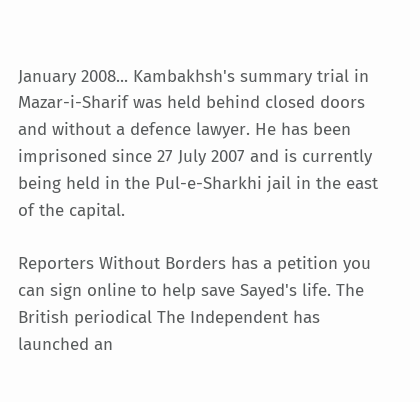January 2008... Kambakhsh's summary trial in Mazar-i-Sharif was held behind closed doors and without a defence lawyer. He has been imprisoned since 27 July 2007 and is currently being held in the Pul-e-Sharkhi jail in the east of the capital.

Reporters Without Borders has a petition you can sign online to help save Sayed's life. The British periodical The Independent has launched an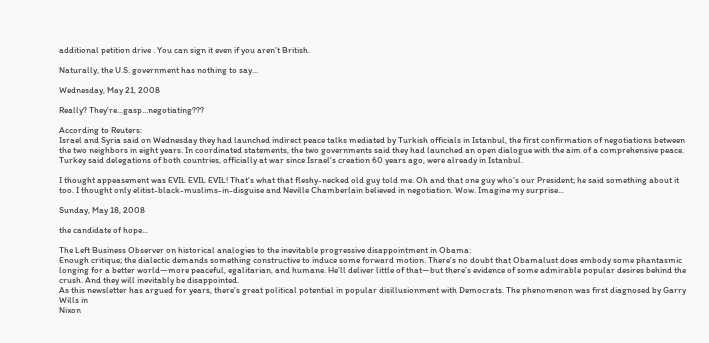additional petition drive . You can sign it even if you aren't British.

Naturally, the U.S. government has nothing to say...

Wednesday, May 21, 2008

Really? They're...gasp...negotiating???

According to Reuters:
Israel and Syria said on Wednesday they had launched indirect peace talks mediated by Turkish officials in Istanbul, the first confirmation of negotiations between the two neighbors in eight years. In coordinated statements, the two governments said they had launched an open dialogue with the aim of a comprehensive peace. Turkey said delegations of both countries, officially at war since Israel's creation 60 years ago, were already in Istanbul.

I thought appeasement was EVIL EVIL EVIL! That's what that fleshy-necked old guy told me. Oh and that one guy who's our President; he said something about it too. I thought only elitist-black-muslims-in-disguise and Neville Chamberlain believed in negotiation. Wow. Imagine my surprise...

Sunday, May 18, 2008

the candidate of hope...

The Left Business Observer on historical analogies to the inevitable progressive disappointment in Obama:
Enough critique; the dialectic demands something constructive to induce some forward motion. There’s no doubt that Obamalust does embody some phantasmic longing for a better world—more peaceful, egalitarian, and humane. He’ll deliver little of that—but there’s evidence of some admirable popular desires behind the crush. And they will inevitably be disappointed.
As this newsletter has argued for years, there’s great political potential in popular disillusionment with Democrats. The phenomenon was first diagnosed by Garry Wills in
Nixon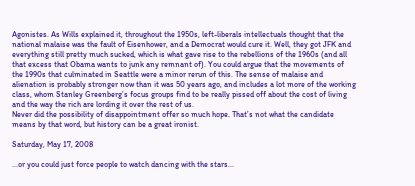Agonistes. As Wills explained it, throughout the 1950s, left-liberals intellectuals thought that the national malaise was the fault of Eisenhower, and a Democrat would cure it. Well, they got JFK and everything still pretty much sucked, which is what gave rise to the rebellions of the 1960s (and all that excess that Obama wants to junk any remnant of). You could argue that the movements of the 1990s that culminated in Seattle were a minor rerun of this. The sense of malaise and alienation is probably stronger now than it was 50 years ago, and includes a lot more of the working class, whom Stanley Greenberg’s focus groups find to be really pissed off about the cost of living and the way the rich are lording it over the rest of us.
Never did the possibility of disappointment offer so much hope. That’s not what the candidate means by that word, but history can be a great ironist.

Saturday, May 17, 2008

...or you could just force people to watch dancing with the stars...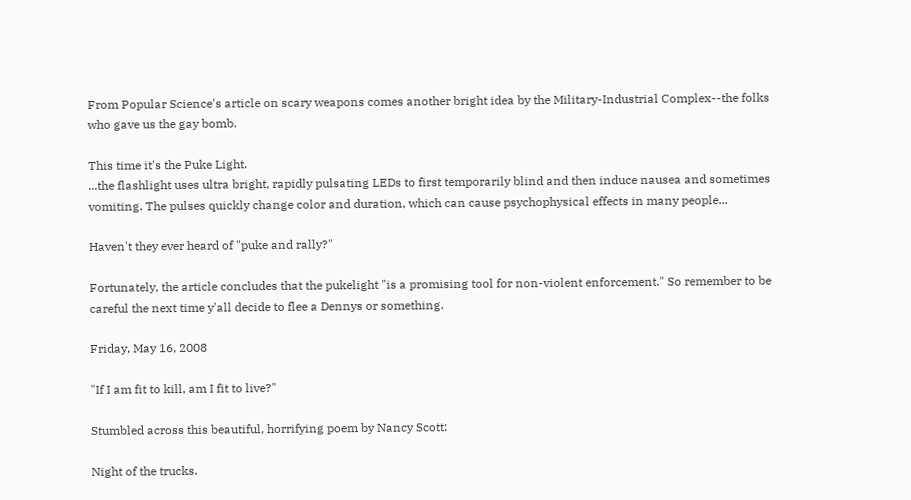From Popular Science's article on scary weapons comes another bright idea by the Military-Industrial Complex--the folks who gave us the gay bomb.

This time it's the Puke Light.
...the flashlight uses ultra bright, rapidly pulsating LEDs to first temporarily blind and then induce nausea and sometimes vomiting. The pulses quickly change color and duration, which can cause psychophysical effects in many people...

Haven't they ever heard of "puke and rally?"

Fortunately, the article concludes that the pukelight "is a promising tool for non-violent enforcement." So remember to be careful the next time y'all decide to flee a Dennys or something.

Friday, May 16, 2008

"If I am fit to kill, am I fit to live?"

Stumbled across this beautiful, horrifying poem by Nancy Scott:

Night of the trucks.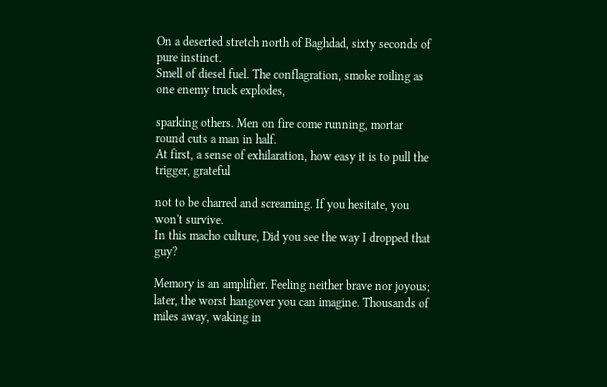On a deserted stretch north of Baghdad, sixty seconds of pure instinct.
Smell of diesel fuel. The conflagration, smoke roiling as one enemy truck explodes,

sparking others. Men on fire come running, mortar round cuts a man in half.
At first, a sense of exhilaration, how easy it is to pull the trigger, grateful

not to be charred and screaming. If you hesitate, you won't survive.
In this macho culture, Did you see the way I dropped that guy?

Memory is an amplifier. Feeling neither brave nor joyous;
later, the worst hangover you can imagine. Thousands of miles away, waking in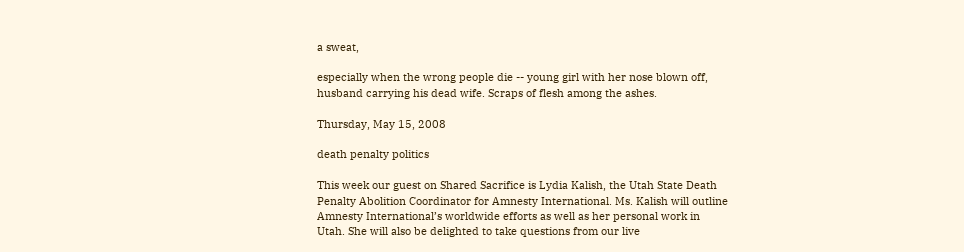a sweat,

especially when the wrong people die -- young girl with her nose blown off,
husband carrying his dead wife. Scraps of flesh among the ashes.

Thursday, May 15, 2008

death penalty politics

This week our guest on Shared Sacrifice is Lydia Kalish, the Utah State Death Penalty Abolition Coordinator for Amnesty International. Ms. Kalish will outline Amnesty International’s worldwide efforts as well as her personal work in Utah. She will also be delighted to take questions from our live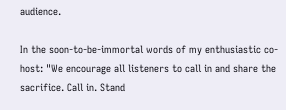audience.

In the soon-to-be-immortal words of my enthusiastic co-host: "We encourage all listeners to call in and share the sacrifice. Call in. Stand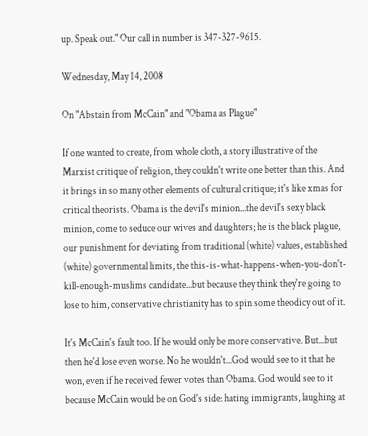up. Speak out." Our call in number is 347-327-9615.

Wednesday, May 14, 2008

On "Abstain from McCain" and "Obama as Plague"

If one wanted to create, from whole cloth, a story illustrative of the Marxist critique of religion, they couldn't write one better than this. And it brings in so many other elements of cultural critique; it's like xmas for critical theorists. Obama is the devil's minion...the devil's sexy black minion, come to seduce our wives and daughters; he is the black plague, our punishment for deviating from traditional (white) values, established (white) governmental limits, the this-is-what-happens-when-you-don't-kill-enough-muslims candidate...but because they think they're going to lose to him, conservative christianity has to spin some theodicy out of it.

It's McCain's fault too. If he would only be more conservative. But...but then he'd lose even worse. No he wouldn't...God would see to it that he won, even if he received fewer votes than Obama. God would see to it because McCain would be on God's side: hating immigrants, laughing at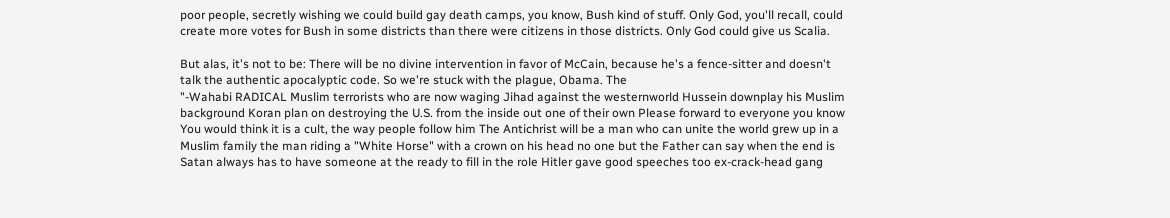poor people, secretly wishing we could build gay death camps, you know, Bush kind of stuff. Only God, you'll recall, could create more votes for Bush in some districts than there were citizens in those districts. Only God could give us Scalia.

But alas, it's not to be: There will be no divine intervention in favor of McCain, because he's a fence-sitter and doesn't talk the authentic apocalyptic code. So we're stuck with the plague, Obama. The
"-Wahabi RADICAL Muslim terrorists who are now waging Jihad against the westernworld Hussein downplay his Muslim background Koran plan on destroying the U.S. from the inside out one of their own Please forward to everyone you know You would think it is a cult, the way people follow him The Antichrist will be a man who can unite the world grew up in a Muslim family the man riding a "White Horse" with a crown on his head no one but the Father can say when the end is Satan always has to have someone at the ready to fill in the role Hitler gave good speeches too ex-crack-head gang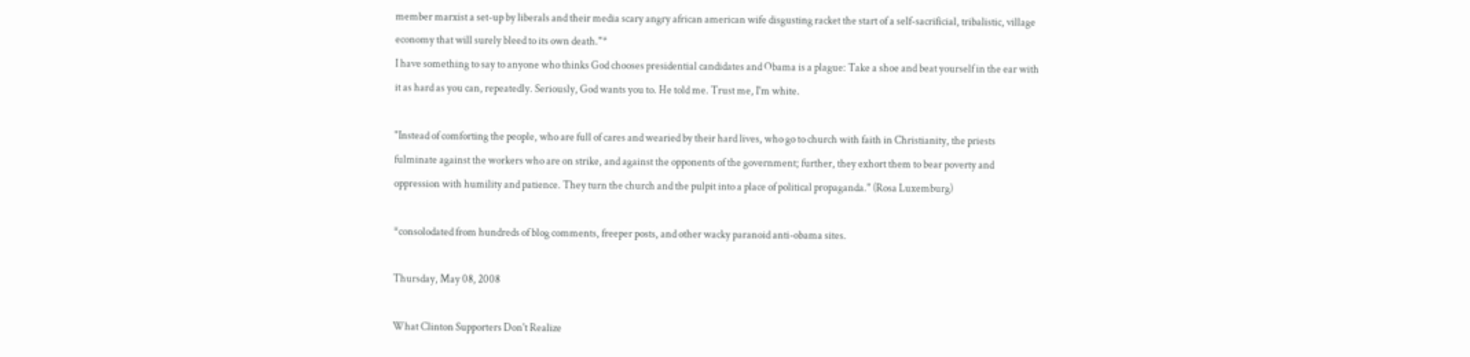member marxist a set-up by liberals and their media scary angry african american wife disgusting racket the start of a self-sacrificial, tribalistic, village economy that will surely bleed to its own death."*
I have something to say to anyone who thinks God chooses presidential candidates and Obama is a plague: Take a shoe and beat yourself in the ear with it as hard as you can, repeatedly. Seriously, God wants you to. He told me. Trust me, I'm white.

"Instead of comforting the people, who are full of cares and wearied by their hard lives, who go to church with faith in Christianity, the priests fulminate against the workers who are on strike, and against the opponents of the government; further, they exhort them to bear poverty and oppression with humility and patience. They turn the church and the pulpit into a place of political propaganda." (Rosa Luxemburg)

*consolodated from hundreds of blog comments, freeper posts, and other wacky paranoid anti-obama sites.

Thursday, May 08, 2008

What Clinton Supporters Don't Realize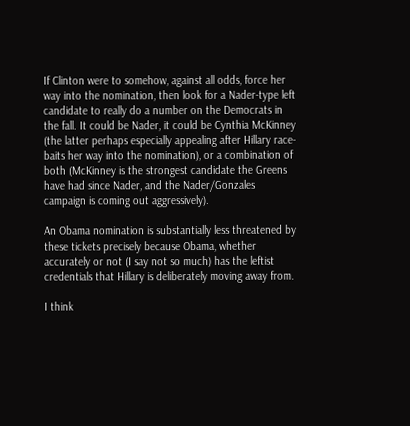If Clinton were to somehow, against all odds, force her way into the nomination, then look for a Nader-type left candidate to really do a number on the Democrats in the fall. It could be Nader, it could be Cynthia McKinney (the latter perhaps especially appealing after Hillary race-baits her way into the nomination), or a combination of both (McKinney is the strongest candidate the Greens have had since Nader, and the Nader/Gonzales campaign is coming out aggressively).

An Obama nomination is substantially less threatened by these tickets precisely because Obama, whether accurately or not (I say not so much) has the leftist credentials that Hillary is deliberately moving away from.

I think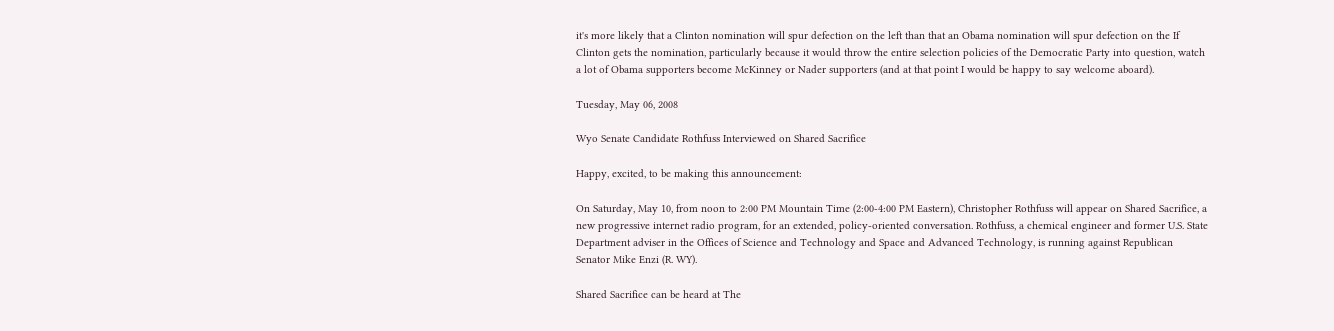it's more likely that a Clinton nomination will spur defection on the left than that an Obama nomination will spur defection on the If Clinton gets the nomination, particularly because it would throw the entire selection policies of the Democratic Party into question, watch a lot of Obama supporters become McKinney or Nader supporters (and at that point I would be happy to say welcome aboard).

Tuesday, May 06, 2008

Wyo Senate Candidate Rothfuss Interviewed on Shared Sacrifice

Happy, excited, to be making this announcement:

On Saturday, May 10, from noon to 2:00 PM Mountain Time (2:00-4:00 PM Eastern), Christopher Rothfuss will appear on Shared Sacrifice, a new progressive internet radio program, for an extended, policy-oriented conversation. Rothfuss, a chemical engineer and former U.S. State Department adviser in the Offices of Science and Technology and Space and Advanced Technology, is running against Republican Senator Mike Enzi (R. WY).

Shared Sacrifice can be heard at The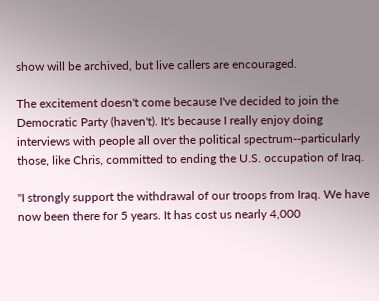show will be archived, but live callers are encouraged.

The excitement doesn't come because I've decided to join the Democratic Party (haven't). It's because I really enjoy doing interviews with people all over the political spectrum--particularly those, like Chris, committed to ending the U.S. occupation of Iraq.

"I strongly support the withdrawal of our troops from Iraq. We have now been there for 5 years. It has cost us nearly 4,000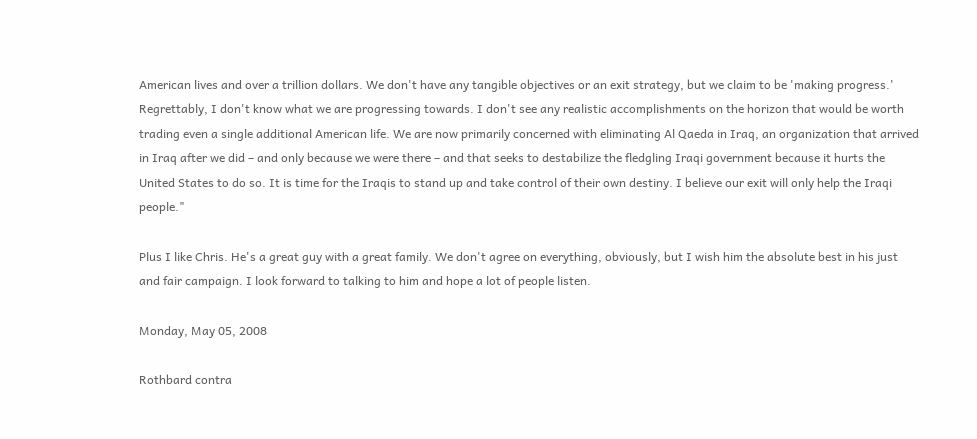American lives and over a trillion dollars. We don't have any tangible objectives or an exit strategy, but we claim to be 'making progress.' Regrettably, I don't know what we are progressing towards. I don't see any realistic accomplishments on the horizon that would be worth trading even a single additional American life. We are now primarily concerned with eliminating Al Qaeda in Iraq, an organization that arrived in Iraq after we did – and only because we were there – and that seeks to destabilize the fledgling Iraqi government because it hurts the United States to do so. It is time for the Iraqis to stand up and take control of their own destiny. I believe our exit will only help the Iraqi people."

Plus I like Chris. He's a great guy with a great family. We don't agree on everything, obviously, but I wish him the absolute best in his just and fair campaign. I look forward to talking to him and hope a lot of people listen.

Monday, May 05, 2008

Rothbard contra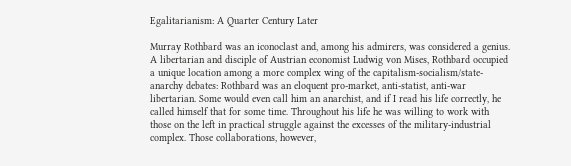Egalitarianism: A Quarter Century Later

Murray Rothbard was an iconoclast and, among his admirers, was considered a genius. A libertarian and disciple of Austrian economist Ludwig von Mises, Rothbard occupied a unique location among a more complex wing of the capitalism-socialism/state-anarchy debates: Rothbard was an eloquent pro-market, anti-statist, anti-war libertarian. Some would even call him an anarchist, and if I read his life correctly, he called himself that for some time. Throughout his life he was willing to work with those on the left in practical struggle against the excesses of the military-industrial complex. Those collaborations, however,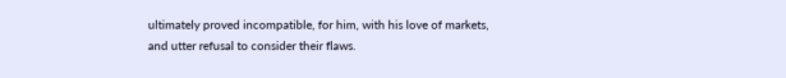ultimately proved incompatible, for him, with his love of markets, and utter refusal to consider their flaws.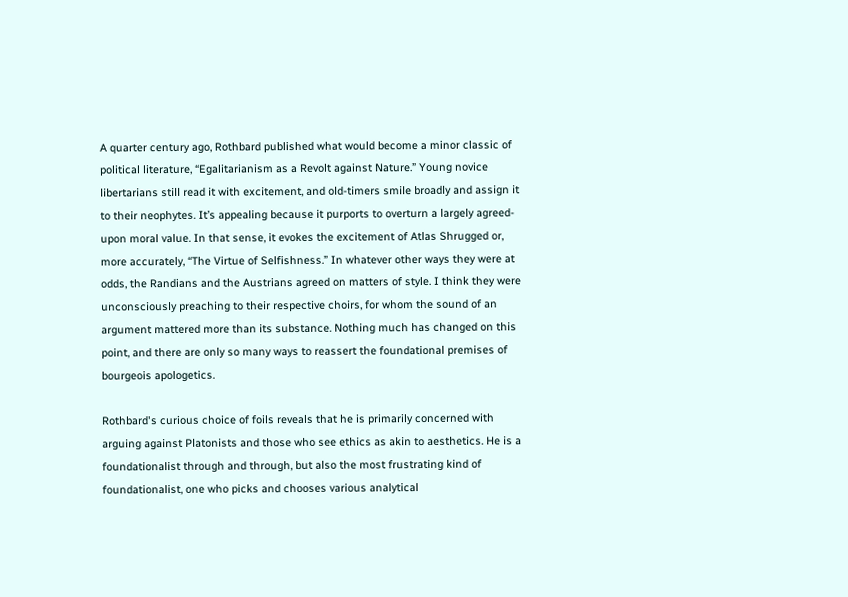A quarter century ago, Rothbard published what would become a minor classic of political literature, “Egalitarianism as a Revolt against Nature.” Young novice libertarians still read it with excitement, and old-timers smile broadly and assign it to their neophytes. It’s appealing because it purports to overturn a largely agreed-upon moral value. In that sense, it evokes the excitement of Atlas Shrugged or, more accurately, “The Virtue of Selfishness.” In whatever other ways they were at odds, the Randians and the Austrians agreed on matters of style. I think they were unconsciously preaching to their respective choirs, for whom the sound of an argument mattered more than its substance. Nothing much has changed on this point, and there are only so many ways to reassert the foundational premises of bourgeois apologetics.

Rothbard's curious choice of foils reveals that he is primarily concerned with arguing against Platonists and those who see ethics as akin to aesthetics. He is a foundationalist through and through, but also the most frustrating kind of foundationalist, one who picks and chooses various analytical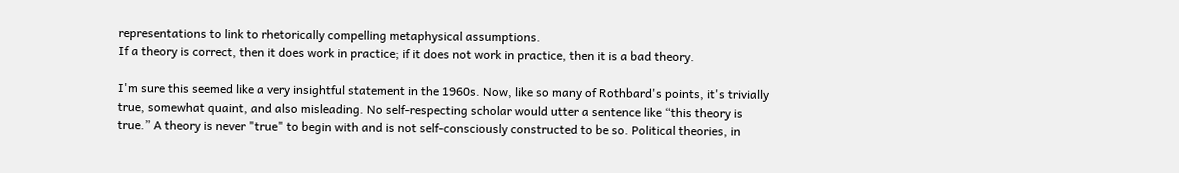representations to link to rhetorically compelling metaphysical assumptions.
If a theory is correct, then it does work in practice; if it does not work in practice, then it is a bad theory.

I'm sure this seemed like a very insightful statement in the 1960s. Now, like so many of Rothbard's points, it's trivially true, somewhat quaint, and also misleading. No self-respecting scholar would utter a sentence like “this theory is true.” A theory is never "true" to begin with and is not self-consciously constructed to be so. Political theories, in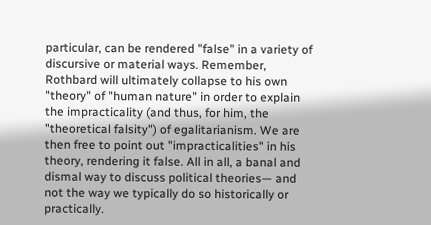particular, can be rendered "false" in a variety of discursive or material ways. Remember, Rothbard will ultimately collapse to his own "theory" of "human nature" in order to explain the impracticality (and thus, for him, the "theoretical falsity") of egalitarianism. We are then free to point out "impracticalities" in his theory, rendering it false. All in all, a banal and dismal way to discuss political theories— and not the way we typically do so historically or practically.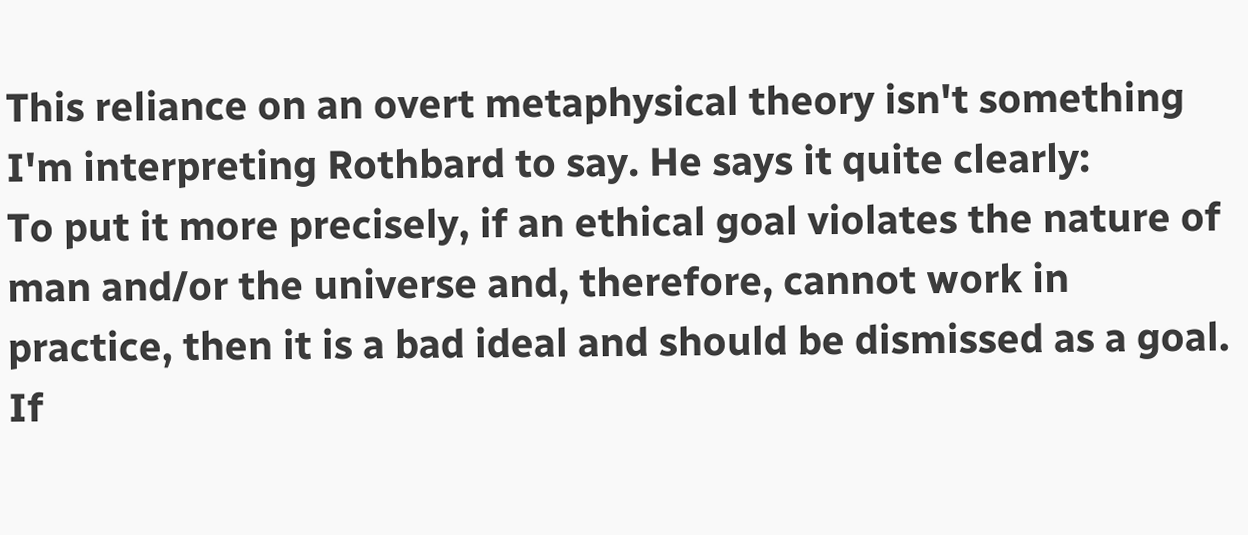This reliance on an overt metaphysical theory isn't something I'm interpreting Rothbard to say. He says it quite clearly:
To put it more precisely, if an ethical goal violates the nature of man and/or the universe and, therefore, cannot work in practice, then it is a bad ideal and should be dismissed as a goal. If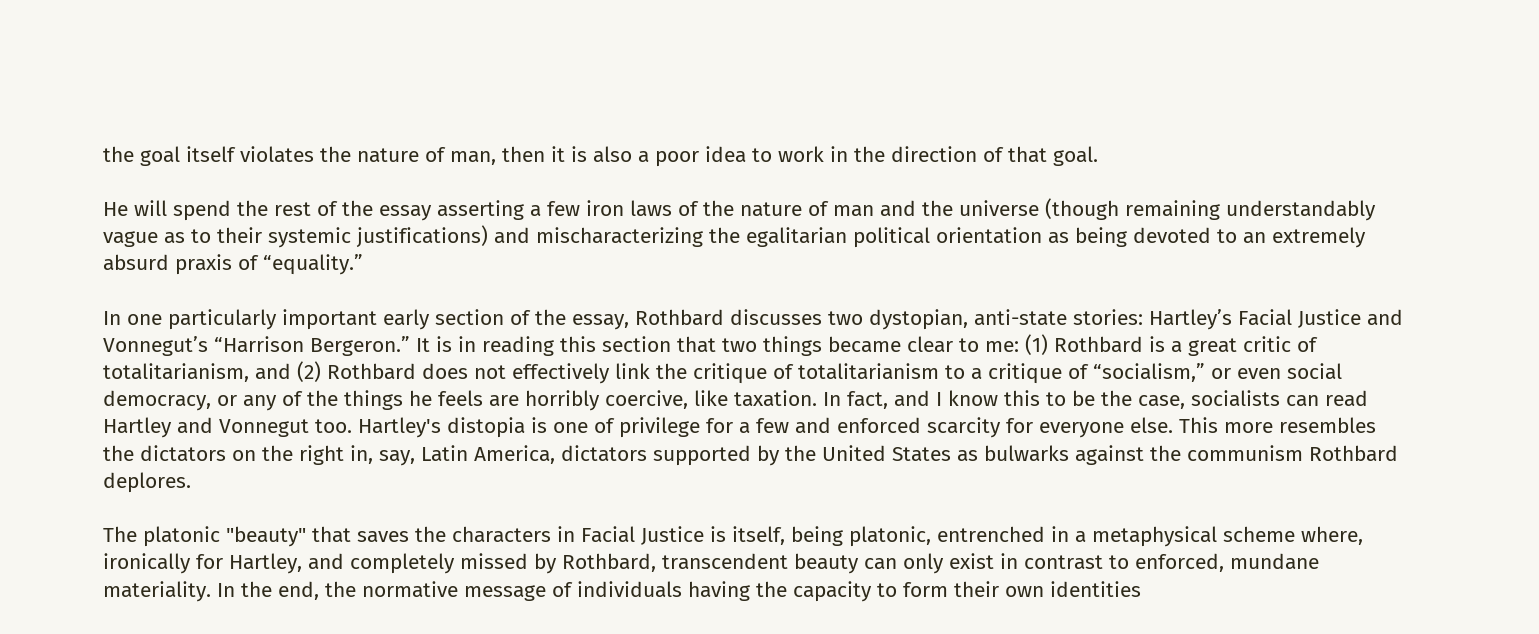the goal itself violates the nature of man, then it is also a poor idea to work in the direction of that goal.

He will spend the rest of the essay asserting a few iron laws of the nature of man and the universe (though remaining understandably vague as to their systemic justifications) and mischaracterizing the egalitarian political orientation as being devoted to an extremely absurd praxis of “equality.”

In one particularly important early section of the essay, Rothbard discusses two dystopian, anti-state stories: Hartley’s Facial Justice and Vonnegut’s “Harrison Bergeron.” It is in reading this section that two things became clear to me: (1) Rothbard is a great critic of totalitarianism, and (2) Rothbard does not effectively link the critique of totalitarianism to a critique of “socialism,” or even social democracy, or any of the things he feels are horribly coercive, like taxation. In fact, and I know this to be the case, socialists can read Hartley and Vonnegut too. Hartley's distopia is one of privilege for a few and enforced scarcity for everyone else. This more resembles the dictators on the right in, say, Latin America, dictators supported by the United States as bulwarks against the communism Rothbard deplores.

The platonic "beauty" that saves the characters in Facial Justice is itself, being platonic, entrenched in a metaphysical scheme where, ironically for Hartley, and completely missed by Rothbard, transcendent beauty can only exist in contrast to enforced, mundane materiality. In the end, the normative message of individuals having the capacity to form their own identities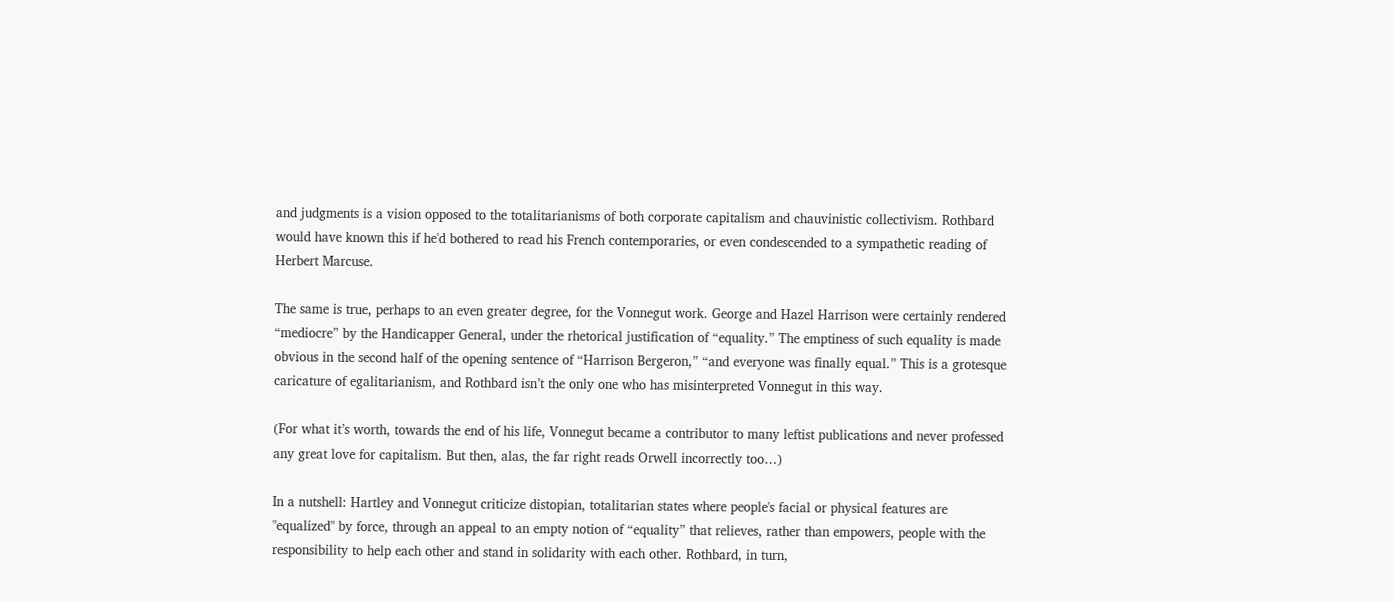and judgments is a vision opposed to the totalitarianisms of both corporate capitalism and chauvinistic collectivism. Rothbard would have known this if he'd bothered to read his French contemporaries, or even condescended to a sympathetic reading of Herbert Marcuse.

The same is true, perhaps to an even greater degree, for the Vonnegut work. George and Hazel Harrison were certainly rendered “mediocre” by the Handicapper General, under the rhetorical justification of “equality.” The emptiness of such equality is made obvious in the second half of the opening sentence of “Harrison Bergeron,” “and everyone was finally equal.” This is a grotesque caricature of egalitarianism, and Rothbard isn’t the only one who has misinterpreted Vonnegut in this way.

(For what it’s worth, towards the end of his life, Vonnegut became a contributor to many leftist publications and never professed any great love for capitalism. But then, alas, the far right reads Orwell incorrectly too…)

In a nutshell: Hartley and Vonnegut criticize distopian, totalitarian states where people's facial or physical features are "equalized" by force, through an appeal to an empty notion of “equality” that relieves, rather than empowers, people with the responsibility to help each other and stand in solidarity with each other. Rothbard, in turn,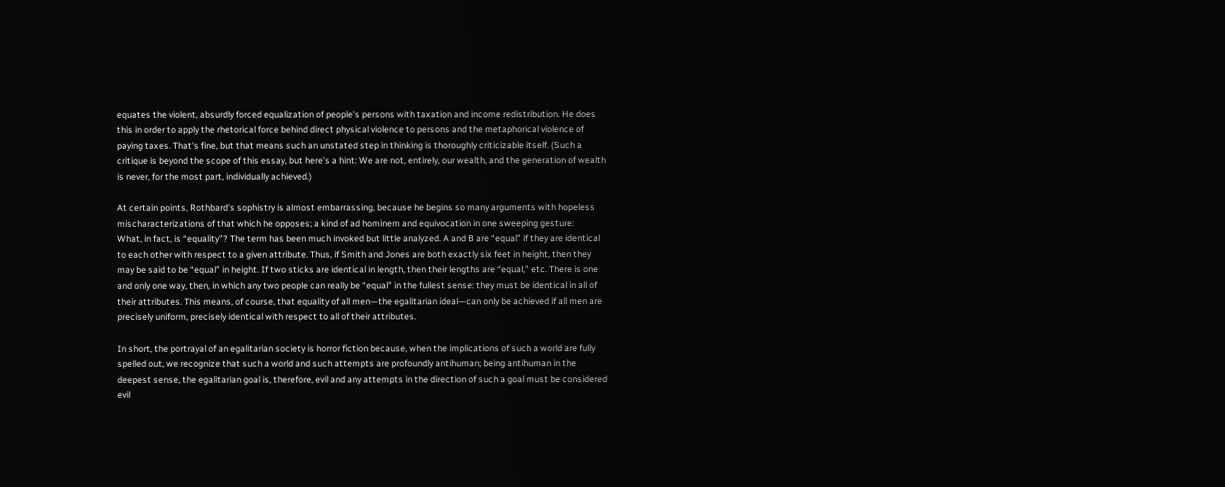equates the violent, absurdly forced equalization of people's persons with taxation and income redistribution. He does this in order to apply the rhetorical force behind direct physical violence to persons and the metaphorical violence of paying taxes. That's fine, but that means such an unstated step in thinking is thoroughly criticizable itself. (Such a critique is beyond the scope of this essay, but here’s a hint: We are not, entirely, our wealth, and the generation of wealth is never, for the most part, individually achieved.)

At certain points, Rothbard's sophistry is almost embarrassing, because he begins so many arguments with hopeless mischaracterizations of that which he opposes; a kind of ad hominem and equivocation in one sweeping gesture:
What, in fact, is “equality”? The term has been much invoked but little analyzed. A and B are “equal” if they are identical to each other with respect to a given attribute. Thus, if Smith and Jones are both exactly six feet in height, then they may be said to be “equal” in height. If two sticks are identical in length, then their lengths are “equal,” etc. There is one and only one way, then, in which any two people can really be “equal” in the fullest sense: they must be identical in all of their attributes. This means, of course, that equality of all men—the egalitarian ideal—can only be achieved if all men are precisely uniform, precisely identical with respect to all of their attributes.

In short, the portrayal of an egalitarian society is horror fiction because, when the implications of such a world are fully spelled out, we recognize that such a world and such attempts are profoundly antihuman; being antihuman in the deepest sense, the egalitarian goal is, therefore, evil and any attempts in the direction of such a goal must be considered evil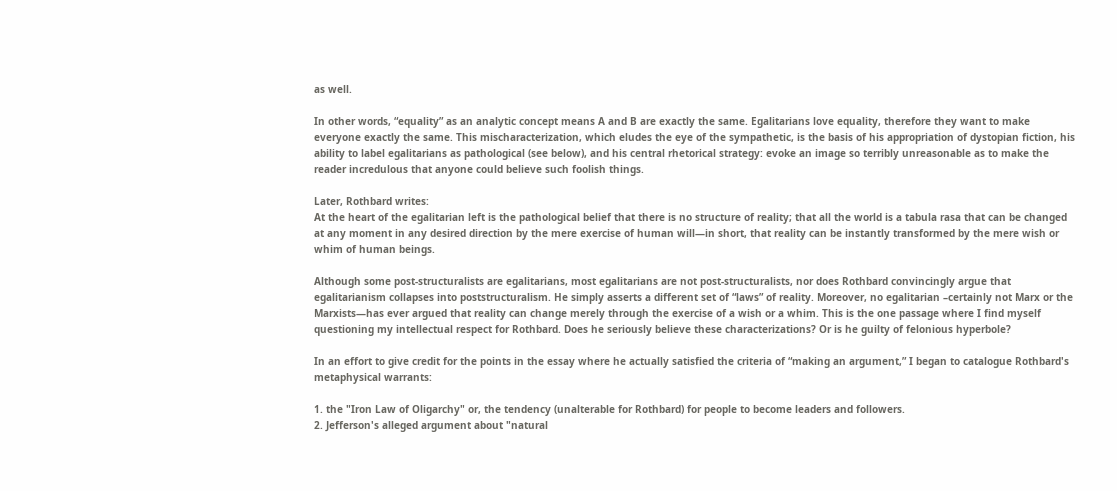as well.

In other words, “equality” as an analytic concept means A and B are exactly the same. Egalitarians love equality, therefore they want to make everyone exactly the same. This mischaracterization, which eludes the eye of the sympathetic, is the basis of his appropriation of dystopian fiction, his ability to label egalitarians as pathological (see below), and his central rhetorical strategy: evoke an image so terribly unreasonable as to make the reader incredulous that anyone could believe such foolish things.

Later, Rothbard writes:
At the heart of the egalitarian left is the pathological belief that there is no structure of reality; that all the world is a tabula rasa that can be changed at any moment in any desired direction by the mere exercise of human will—in short, that reality can be instantly transformed by the mere wish or whim of human beings.

Although some post-structuralists are egalitarians, most egalitarians are not post-structuralists, nor does Rothbard convincingly argue that egalitarianism collapses into poststructuralism. He simply asserts a different set of “laws” of reality. Moreover, no egalitarian –certainly not Marx or the Marxists—has ever argued that reality can change merely through the exercise of a wish or a whim. This is the one passage where I find myself questioning my intellectual respect for Rothbard. Does he seriously believe these characterizations? Or is he guilty of felonious hyperbole?

In an effort to give credit for the points in the essay where he actually satisfied the criteria of “making an argument,” I began to catalogue Rothbard's metaphysical warrants:

1. the "Iron Law of Oligarchy" or, the tendency (unalterable for Rothbard) for people to become leaders and followers.
2. Jefferson's alleged argument about "natural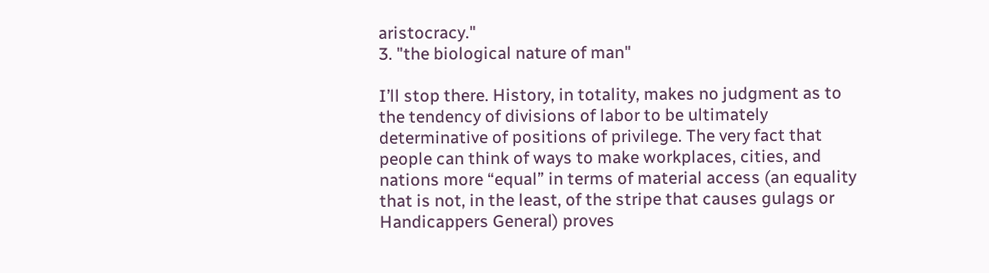aristocracy."
3. "the biological nature of man"

I’ll stop there. History, in totality, makes no judgment as to the tendency of divisions of labor to be ultimately determinative of positions of privilege. The very fact that people can think of ways to make workplaces, cities, and nations more “equal” in terms of material access (an equality that is not, in the least, of the stripe that causes gulags or Handicappers General) proves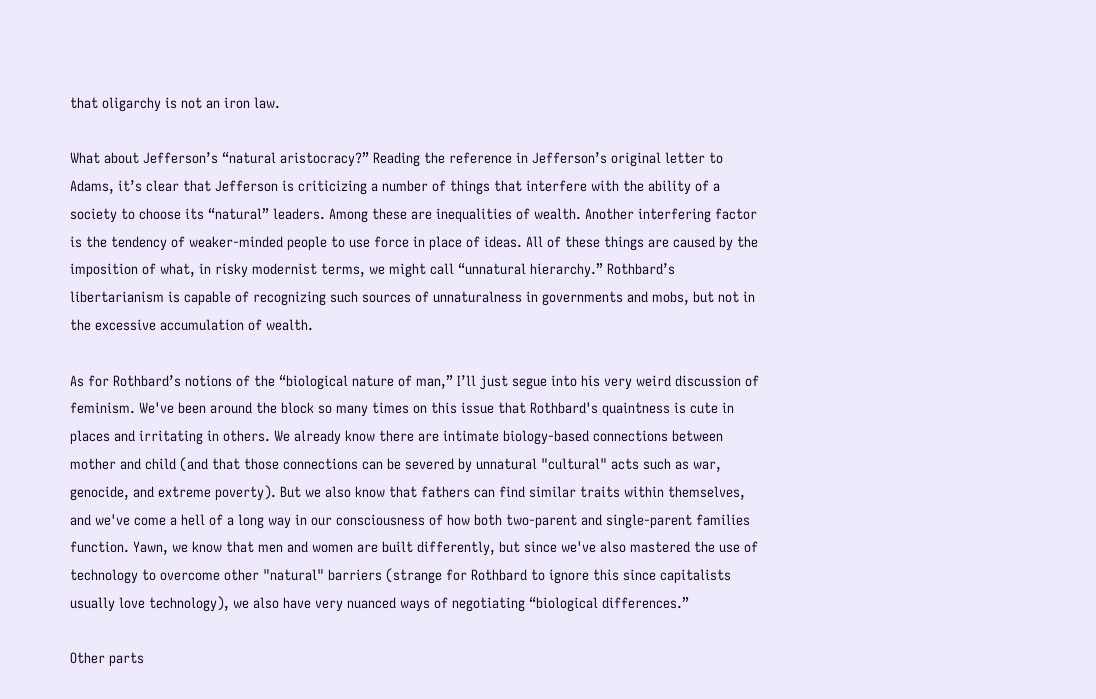that oligarchy is not an iron law.

What about Jefferson’s “natural aristocracy?” Reading the reference in Jefferson’s original letter to Adams, it’s clear that Jefferson is criticizing a number of things that interfere with the ability of a society to choose its “natural” leaders. Among these are inequalities of wealth. Another interfering factor is the tendency of weaker-minded people to use force in place of ideas. All of these things are caused by the imposition of what, in risky modernist terms, we might call “unnatural hierarchy.” Rothbard’s libertarianism is capable of recognizing such sources of unnaturalness in governments and mobs, but not in the excessive accumulation of wealth.

As for Rothbard’s notions of the “biological nature of man,” I’ll just segue into his very weird discussion of feminism. We've been around the block so many times on this issue that Rothbard's quaintness is cute in places and irritating in others. We already know there are intimate biology-based connections between mother and child (and that those connections can be severed by unnatural "cultural" acts such as war, genocide, and extreme poverty). But we also know that fathers can find similar traits within themselves, and we've come a hell of a long way in our consciousness of how both two-parent and single-parent families function. Yawn, we know that men and women are built differently, but since we've also mastered the use of technology to overcome other "natural" barriers (strange for Rothbard to ignore this since capitalists usually love technology), we also have very nuanced ways of negotiating “biological differences.”

Other parts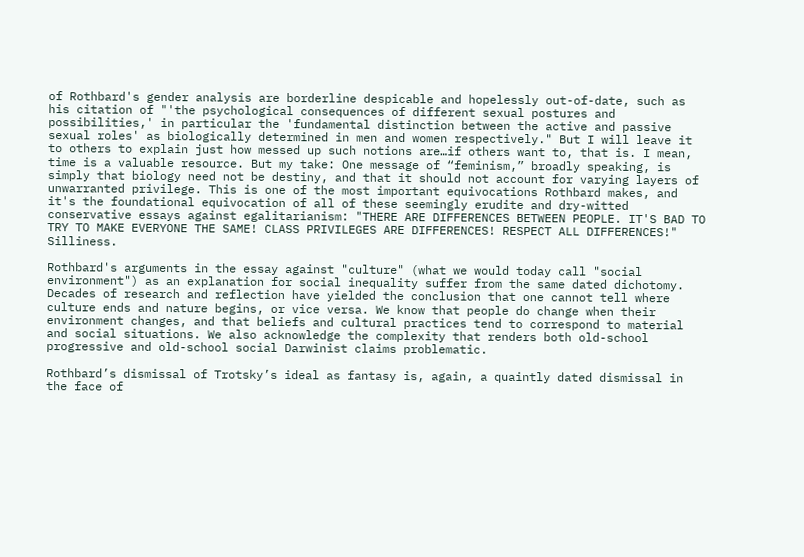of Rothbard's gender analysis are borderline despicable and hopelessly out-of-date, such as his citation of "'the psychological consequences of different sexual postures and possibilities,' in particular the 'fundamental distinction between the active and passive sexual roles' as biologically determined in men and women respectively." But I will leave it to others to explain just how messed up such notions are…if others want to, that is. I mean, time is a valuable resource. But my take: One message of “feminism,” broadly speaking, is simply that biology need not be destiny, and that it should not account for varying layers of unwarranted privilege. This is one of the most important equivocations Rothbard makes, and it's the foundational equivocation of all of these seemingly erudite and dry-witted conservative essays against egalitarianism: "THERE ARE DIFFERENCES BETWEEN PEOPLE. IT'S BAD TO TRY TO MAKE EVERYONE THE SAME! CLASS PRIVILEGES ARE DIFFERENCES! RESPECT ALL DIFFERENCES!" Silliness.

Rothbard's arguments in the essay against "culture" (what we would today call "social environment") as an explanation for social inequality suffer from the same dated dichotomy. Decades of research and reflection have yielded the conclusion that one cannot tell where culture ends and nature begins, or vice versa. We know that people do change when their environment changes, and that beliefs and cultural practices tend to correspond to material and social situations. We also acknowledge the complexity that renders both old-school progressive and old-school social Darwinist claims problematic.

Rothbard’s dismissal of Trotsky’s ideal as fantasy is, again, a quaintly dated dismissal in the face of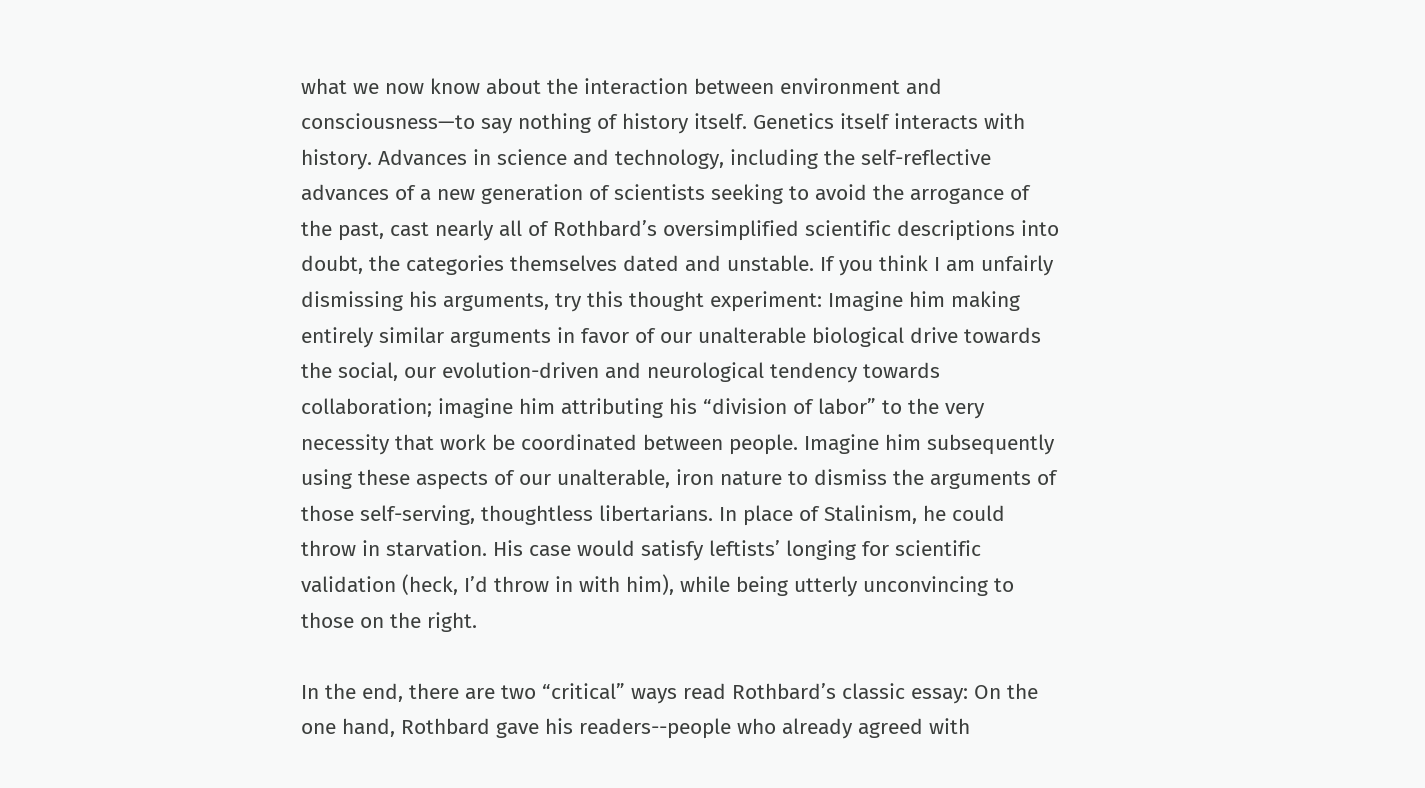what we now know about the interaction between environment and consciousness—to say nothing of history itself. Genetics itself interacts with history. Advances in science and technology, including the self-reflective advances of a new generation of scientists seeking to avoid the arrogance of the past, cast nearly all of Rothbard’s oversimplified scientific descriptions into doubt, the categories themselves dated and unstable. If you think I am unfairly dismissing his arguments, try this thought experiment: Imagine him making entirely similar arguments in favor of our unalterable biological drive towards the social, our evolution-driven and neurological tendency towards collaboration; imagine him attributing his “division of labor” to the very necessity that work be coordinated between people. Imagine him subsequently using these aspects of our unalterable, iron nature to dismiss the arguments of those self-serving, thoughtless libertarians. In place of Stalinism, he could throw in starvation. His case would satisfy leftists’ longing for scientific validation (heck, I’d throw in with him), while being utterly unconvincing to those on the right.

In the end, there are two “critical” ways read Rothbard’s classic essay: On the one hand, Rothbard gave his readers--people who already agreed with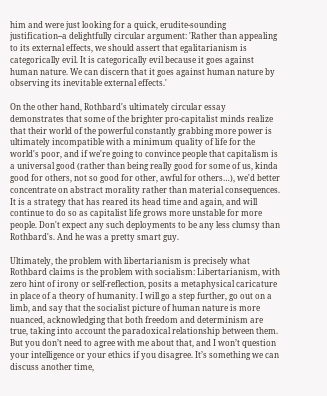him and were just looking for a quick, erudite-sounding justification--a delightfully circular argument: 'Rather than appealing to its external effects, we should assert that egalitarianism is categorically evil. It is categorically evil because it goes against human nature. We can discern that it goes against human nature by observing its inevitable external effects.'

On the other hand, Rothbard's ultimately circular essay demonstrates that some of the brighter pro-capitalist minds realize that their world of the powerful constantly grabbing more power is ultimately incompatible with a minimum quality of life for the world's poor, and if we're going to convince people that capitalism is a universal good (rather than being really good for some of us, kinda good for others, not so good for other, awful for others…), we'd better concentrate on abstract morality rather than material consequences. It is a strategy that has reared its head time and again, and will continue to do so as capitalist life grows more unstable for more people. Don't expect any such deployments to be any less clumsy than Rothbard's. And he was a pretty smart guy.

Ultimately, the problem with libertarianism is precisely what Rothbard claims is the problem with socialism: Libertarianism, with zero hint of irony or self-reflection, posits a metaphysical caricature in place of a theory of humanity. I will go a step further, go out on a limb, and say that the socialist picture of human nature is more nuanced, acknowledging that both freedom and determinism are true, taking into account the paradoxical relationship between them. But you don’t need to agree with me about that, and I won’t question your intelligence or your ethics if you disagree. It’s something we can discuss another time,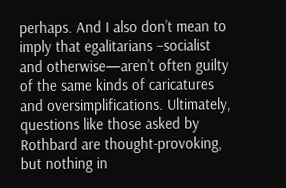perhaps. And I also don’t mean to imply that egalitarians –socialist and otherwise—aren’t often guilty of the same kinds of caricatures and oversimplifications. Ultimately, questions like those asked by Rothbard are thought-provoking, but nothing in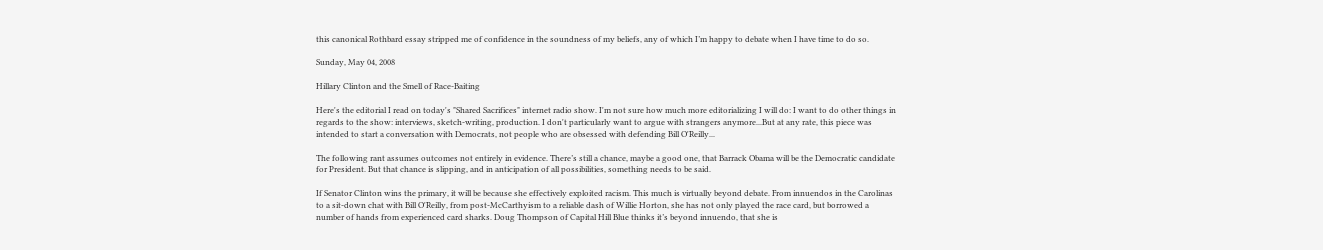this canonical Rothbard essay stripped me of confidence in the soundness of my beliefs, any of which I’m happy to debate when I have time to do so.

Sunday, May 04, 2008

Hillary Clinton and the Smell of Race-Baiting

Here's the editorial I read on today's "Shared Sacrifices" internet radio show. I'm not sure how much more editorializing I will do: I want to do other things in regards to the show: interviews, sketch-writing, production. I don't particularly want to argue with strangers anymore...But at any rate, this piece was intended to start a conversation with Democrats, not people who are obsessed with defending Bill O'Reilly...

The following rant assumes outcomes not entirely in evidence. There’s still a chance, maybe a good one, that Barrack Obama will be the Democratic candidate for President. But that chance is slipping, and in anticipation of all possibilities, something needs to be said.

If Senator Clinton wins the primary, it will be because she effectively exploited racism. This much is virtually beyond debate. From innuendos in the Carolinas to a sit-down chat with Bill O'Reilly, from post-McCarthyism to a reliable dash of Willie Horton, she has not only played the race card, but borrowed a number of hands from experienced card sharks. Doug Thompson of Capital Hill Blue thinks it’s beyond innuendo, that she is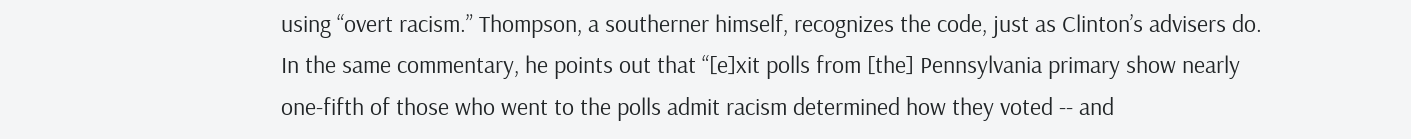using “overt racism.” Thompson, a southerner himself, recognizes the code, just as Clinton’s advisers do. In the same commentary, he points out that “[e]xit polls from [the] Pennsylvania primary show nearly one-fifth of those who went to the polls admit racism determined how they voted -- and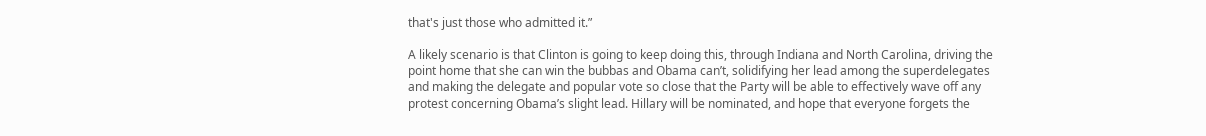that's just those who admitted it.”

A likely scenario is that Clinton is going to keep doing this, through Indiana and North Carolina, driving the point home that she can win the bubbas and Obama can’t, solidifying her lead among the superdelegates and making the delegate and popular vote so close that the Party will be able to effectively wave off any protest concerning Obama’s slight lead. Hillary will be nominated, and hope that everyone forgets the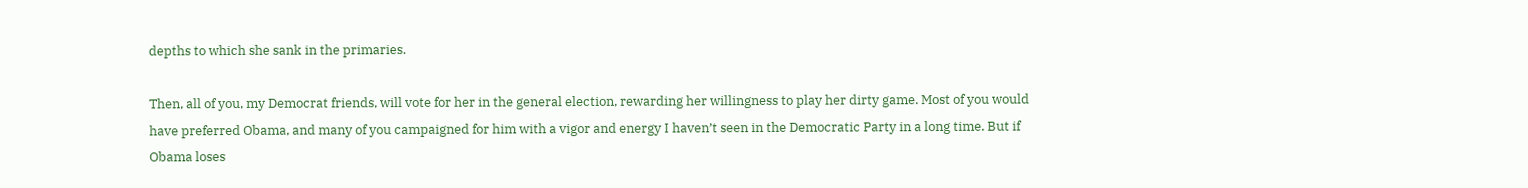depths to which she sank in the primaries.

Then, all of you, my Democrat friends, will vote for her in the general election, rewarding her willingness to play her dirty game. Most of you would have preferred Obama, and many of you campaigned for him with a vigor and energy I haven’t seen in the Democratic Party in a long time. But if Obama loses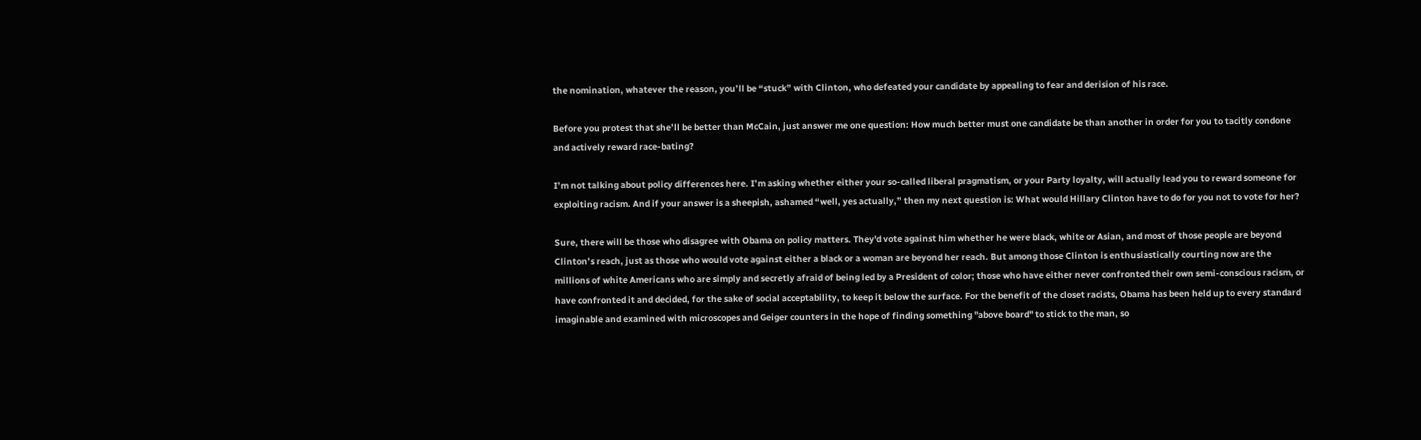the nomination, whatever the reason, you’ll be “stuck” with Clinton, who defeated your candidate by appealing to fear and derision of his race.

Before you protest that she’ll be better than McCain, just answer me one question: How much better must one candidate be than another in order for you to tacitly condone and actively reward race-bating?

I’m not talking about policy differences here. I’m asking whether either your so-called liberal pragmatism, or your Party loyalty, will actually lead you to reward someone for exploiting racism. And if your answer is a sheepish, ashamed “well, yes actually,” then my next question is: What would Hillary Clinton have to do for you not to vote for her?

Sure, there will be those who disagree with Obama on policy matters. They'd vote against him whether he were black, white or Asian, and most of those people are beyond Clinton’s reach, just as those who would vote against either a black or a woman are beyond her reach. But among those Clinton is enthusiastically courting now are the millions of white Americans who are simply and secretly afraid of being led by a President of color; those who have either never confronted their own semi-conscious racism, or have confronted it and decided, for the sake of social acceptability, to keep it below the surface. For the benefit of the closet racists, Obama has been held up to every standard imaginable and examined with microscopes and Geiger counters in the hope of finding something "above board" to stick to the man, so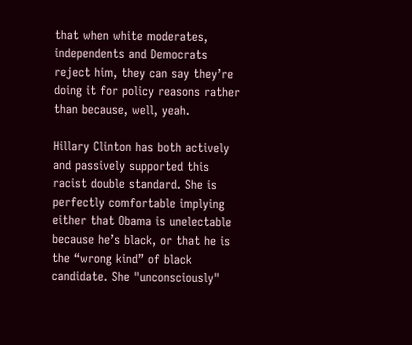that when white moderates, independents and Democrats reject him, they can say they’re doing it for policy reasons rather than because, well, yeah.

Hillary Clinton has both actively and passively supported this racist double standard. She is perfectly comfortable implying either that Obama is unelectable because he’s black, or that he is the “wrong kind” of black candidate. She "unconsciously"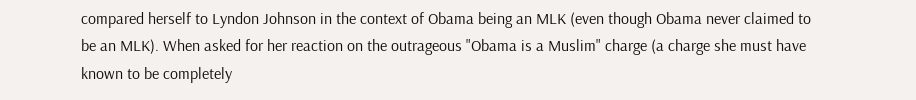compared herself to Lyndon Johnson in the context of Obama being an MLK (even though Obama never claimed to be an MLK). When asked for her reaction on the outrageous "Obama is a Muslim" charge (a charge she must have known to be completely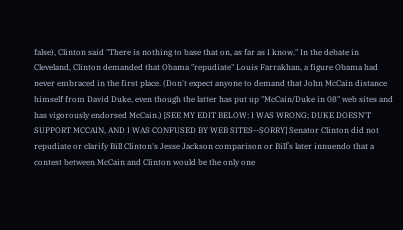false), Clinton said "There is nothing to base that on, as far as I know." In the debate in Cleveland, Clinton demanded that Obama "repudiate" Louis Farrakhan, a figure Obama had never embraced in the first place. (Don't expect anyone to demand that John McCain distance himself from David Duke, even though the latter has put up "McCain/Duke in 08" web sites and has vigorously endorsed McCain.) [SEE MY EDIT BELOW: I WAS WRONG; DUKE DOESN'T SUPPORT MCCAIN, AND I WAS CONFUSED BY WEB SITES--SORRY] Senator Clinton did not repudiate or clarify Bill Clinton's Jesse Jackson comparison or Bill’s later innuendo that a contest between McCain and Clinton would be the only one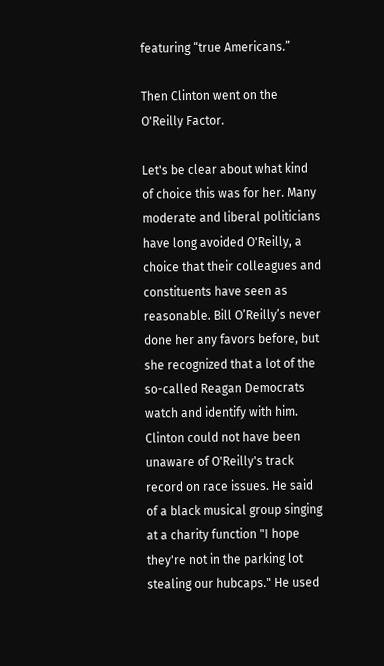featuring “true Americans.”

Then Clinton went on the O'Reilly Factor.

Let's be clear about what kind of choice this was for her. Many moderate and liberal politicians have long avoided O'Reilly, a choice that their colleagues and constituents have seen as reasonable. Bill O’Reilly’s never done her any favors before, but she recognized that a lot of the so-called Reagan Democrats watch and identify with him. Clinton could not have been unaware of O'Reilly's track record on race issues. He said of a black musical group singing at a charity function "I hope they're not in the parking lot stealing our hubcaps." He used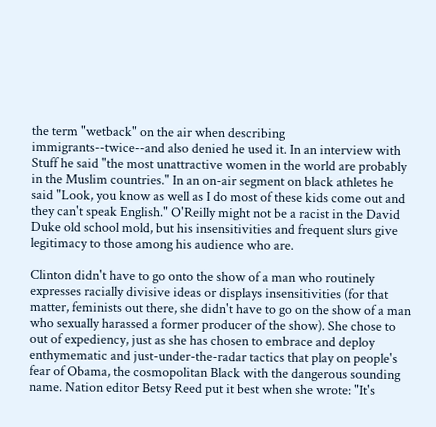the term "wetback" on the air when describing immigrants--twice--and also denied he used it. In an interview with Stuff he said "the most unattractive women in the world are probably in the Muslim countries." In an on-air segment on black athletes he said "Look, you know as well as I do most of these kids come out and they can't speak English." O'Reilly might not be a racist in the David Duke old school mold, but his insensitivities and frequent slurs give legitimacy to those among his audience who are.

Clinton didn't have to go onto the show of a man who routinely expresses racially divisive ideas or displays insensitivities (for that matter, feminists out there, she didn't have to go on the show of a man who sexually harassed a former producer of the show). She chose to out of expediency, just as she has chosen to embrace and deploy enthymematic and just-under-the-radar tactics that play on people's fear of Obama, the cosmopolitan Black with the dangerous sounding name. Nation editor Betsy Reed put it best when she wrote: "It's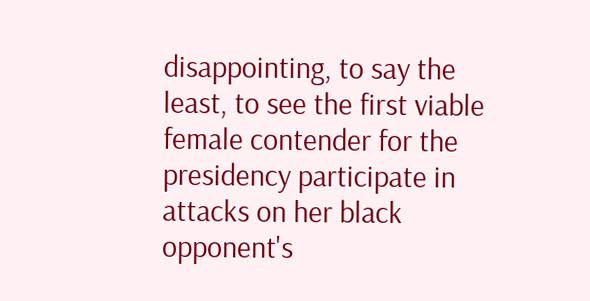disappointing, to say the least, to see the first viable female contender for the presidency participate in attacks on her black opponent's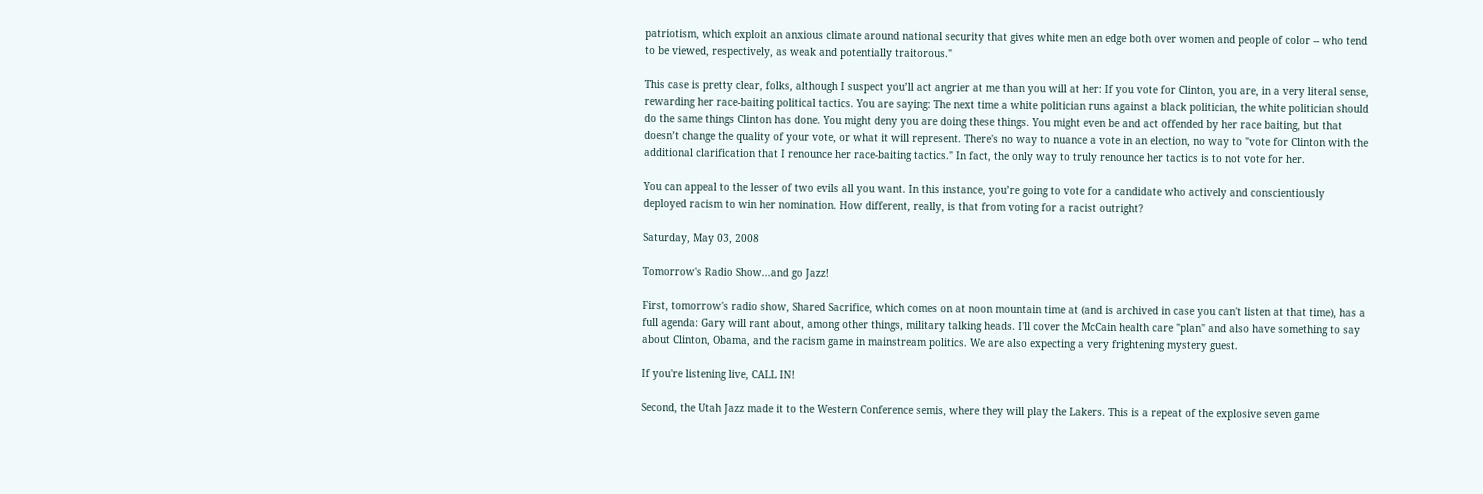patriotism, which exploit an anxious climate around national security that gives white men an edge both over women and people of color -- who tend to be viewed, respectively, as weak and potentially traitorous."

This case is pretty clear, folks, although I suspect you’ll act angrier at me than you will at her: If you vote for Clinton, you are, in a very literal sense, rewarding her race-baiting political tactics. You are saying: The next time a white politician runs against a black politician, the white politician should do the same things Clinton has done. You might deny you are doing these things. You might even be and act offended by her race baiting, but that doesn’t change the quality of your vote, or what it will represent. There's no way to nuance a vote in an election, no way to "vote for Clinton with the additional clarification that I renounce her race-baiting tactics." In fact, the only way to truly renounce her tactics is to not vote for her.

You can appeal to the lesser of two evils all you want. In this instance, you’re going to vote for a candidate who actively and conscientiously deployed racism to win her nomination. How different, really, is that from voting for a racist outright?

Saturday, May 03, 2008

Tomorrow's Radio Show...and go Jazz!

First, tomorrow's radio show, Shared Sacrifice, which comes on at noon mountain time at (and is archived in case you can't listen at that time), has a full agenda: Gary will rant about, among other things, military talking heads. I'll cover the McCain health care "plan" and also have something to say about Clinton, Obama, and the racism game in mainstream politics. We are also expecting a very frightening mystery guest.

If you're listening live, CALL IN!

Second, the Utah Jazz made it to the Western Conference semis, where they will play the Lakers. This is a repeat of the explosive seven game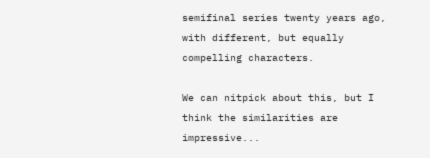semifinal series twenty years ago, with different, but equally compelling characters.

We can nitpick about this, but I think the similarities are impressive...